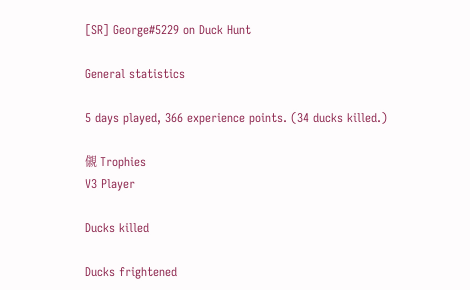[SR] George#5229 on Duck Hunt

General statistics

5 days played, 366 experience points. (34 ducks killed.)

儭 Trophies
V3 Player

Ducks killed

Ducks frightened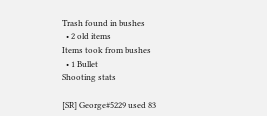Trash found in bushes
  • 2 old items
Items took from bushes
  • 1 Bullet
Shooting stats

[SR] George#5229 used 83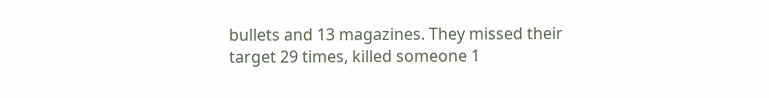bullets and 13 magazines. They missed their target 29 times, killed someone 1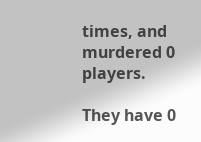times, and murdered 0 players.

They have 0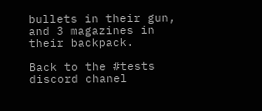bullets in their gun, and 3 magazines in their backpack.

Back to the #tests discord chanel